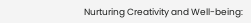Nurturing Creativity and Well-being: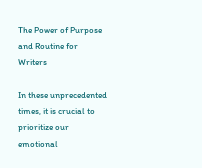The Power of Purpose and Routine for Writers

In these unprecedented times, it is crucial to prioritize our emotional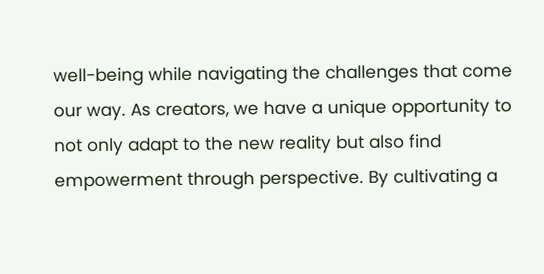well-being while navigating the challenges that come our way. As creators, we have a unique opportunity to not only adapt to the new reality but also find empowerment through perspective. By cultivating a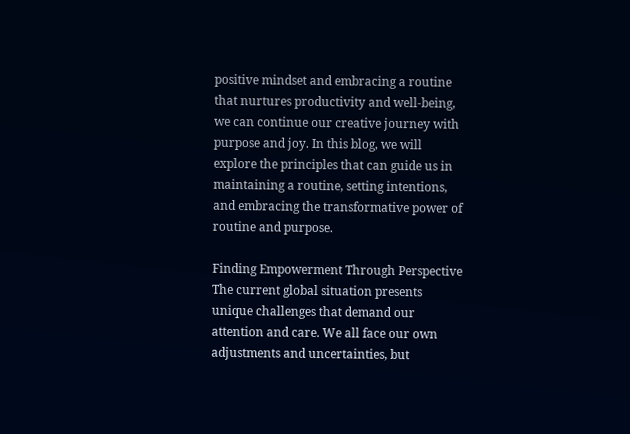positive mindset and embracing a routine that nurtures productivity and well-being, we can continue our creative journey with purpose and joy. In this blog, we will explore the principles that can guide us in maintaining a routine, setting intentions, and embracing the transformative power of routine and purpose.

Finding Empowerment Through Perspective
The current global situation presents unique challenges that demand our attention and care. We all face our own adjustments and uncertainties, but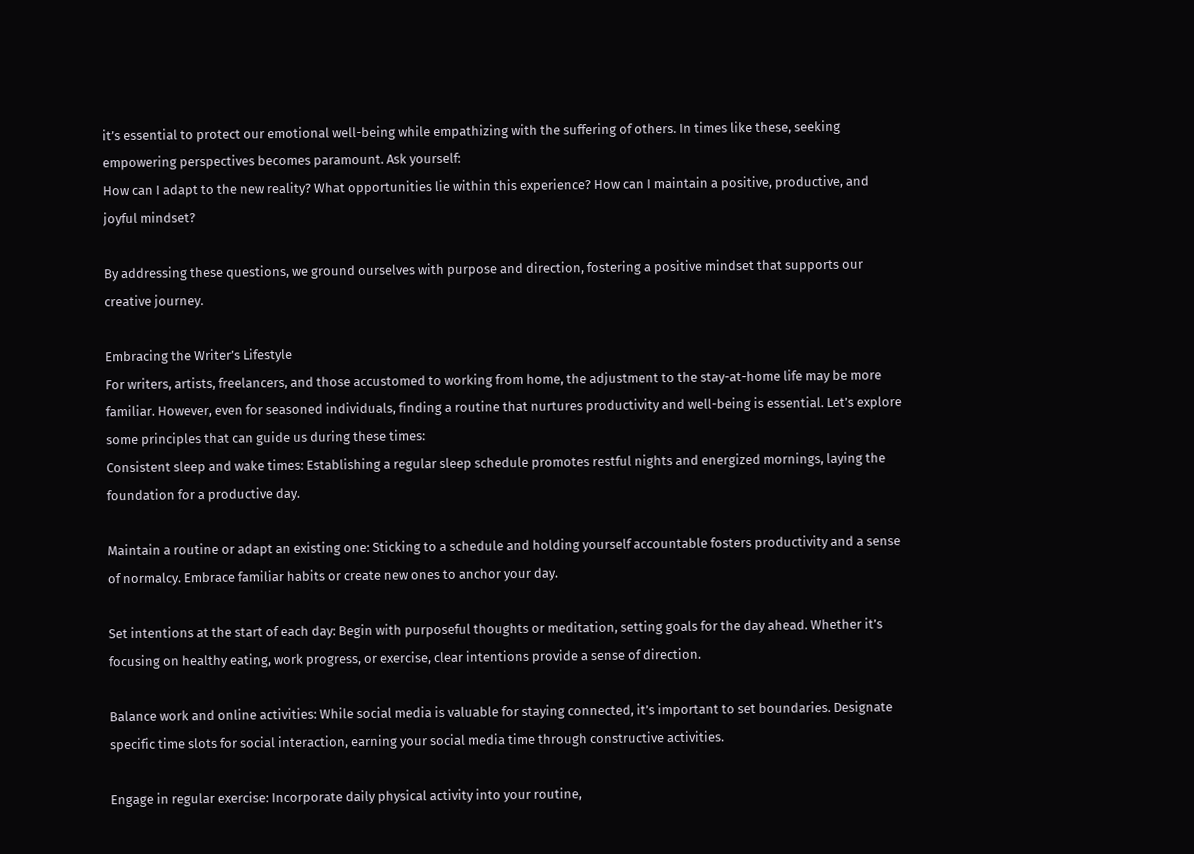it’s essential to protect our emotional well-being while empathizing with the suffering of others. In times like these, seeking empowering perspectives becomes paramount. Ask yourself:
How can I adapt to the new reality? What opportunities lie within this experience? How can I maintain a positive, productive, and joyful mindset?

By addressing these questions, we ground ourselves with purpose and direction, fostering a positive mindset that supports our creative journey.

Embracing the Writer’s Lifestyle
For writers, artists, freelancers, and those accustomed to working from home, the adjustment to the stay-at-home life may be more familiar. However, even for seasoned individuals, finding a routine that nurtures productivity and well-being is essential. Let’s explore some principles that can guide us during these times:
Consistent sleep and wake times: Establishing a regular sleep schedule promotes restful nights and energized mornings, laying the foundation for a productive day.

Maintain a routine or adapt an existing one: Sticking to a schedule and holding yourself accountable fosters productivity and a sense of normalcy. Embrace familiar habits or create new ones to anchor your day.

Set intentions at the start of each day: Begin with purposeful thoughts or meditation, setting goals for the day ahead. Whether it’s focusing on healthy eating, work progress, or exercise, clear intentions provide a sense of direction.

Balance work and online activities: While social media is valuable for staying connected, it’s important to set boundaries. Designate specific time slots for social interaction, earning your social media time through constructive activities.

Engage in regular exercise: Incorporate daily physical activity into your routine,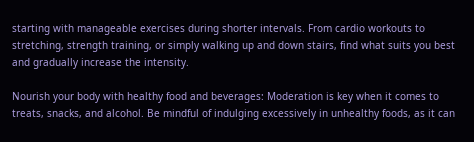starting with manageable exercises during shorter intervals. From cardio workouts to stretching, strength training, or simply walking up and down stairs, find what suits you best and gradually increase the intensity.

Nourish your body with healthy food and beverages: Moderation is key when it comes to treats, snacks, and alcohol. Be mindful of indulging excessively in unhealthy foods, as it can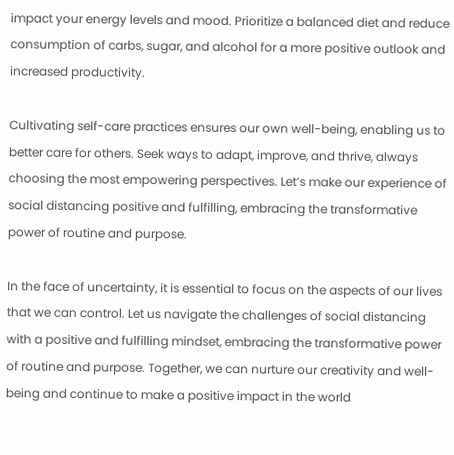impact your energy levels and mood. Prioritize a balanced diet and reduce consumption of carbs, sugar, and alcohol for a more positive outlook and increased productivity.

Cultivating self-care practices ensures our own well-being, enabling us to better care for others. Seek ways to adapt, improve, and thrive, always choosing the most empowering perspectives. Let’s make our experience of social distancing positive and fulfilling, embracing the transformative power of routine and purpose.

In the face of uncertainty, it is essential to focus on the aspects of our lives that we can control. Let us navigate the challenges of social distancing with a positive and fulfilling mindset, embracing the transformative power of routine and purpose. Together, we can nurture our creativity and well-being and continue to make a positive impact in the world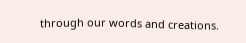through our words and creations.